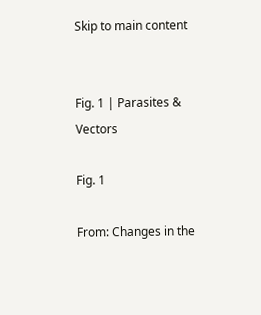Skip to main content


Fig. 1 | Parasites & Vectors

Fig. 1

From: Changes in the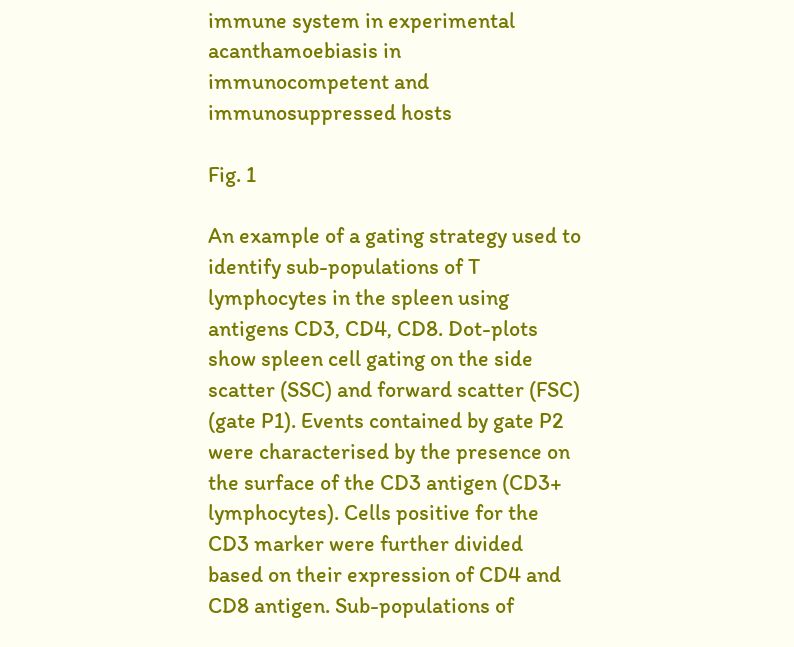immune system in experimental acanthamoebiasis in immunocompetent and immunosuppressed hosts

Fig. 1

An example of a gating strategy used to identify sub-populations of T lymphocytes in the spleen using antigens CD3, CD4, CD8. Dot-plots show spleen cell gating on the side scatter (SSC) and forward scatter (FSC) (gate P1). Events contained by gate P2 were characterised by the presence on the surface of the CD3 antigen (CD3+ lymphocytes). Cells positive for the CD3 marker were further divided based on their expression of CD4 and CD8 antigen. Sub-populations of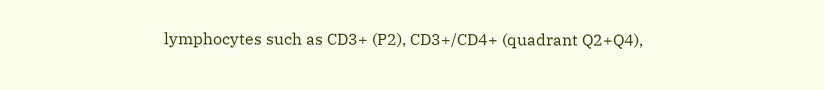lymphocytes such as CD3+ (P2), CD3+/CD4+ (quadrant Q2+Q4),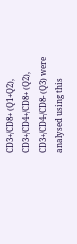CD3+/CD8+ (Q1+Q2), CD3+/CD4+/CD8+ (Q2), CD3+/CD4-/CD8- (Q3) were analysed using this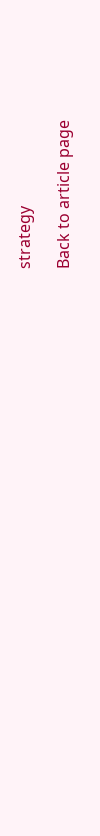strategy

Back to article page